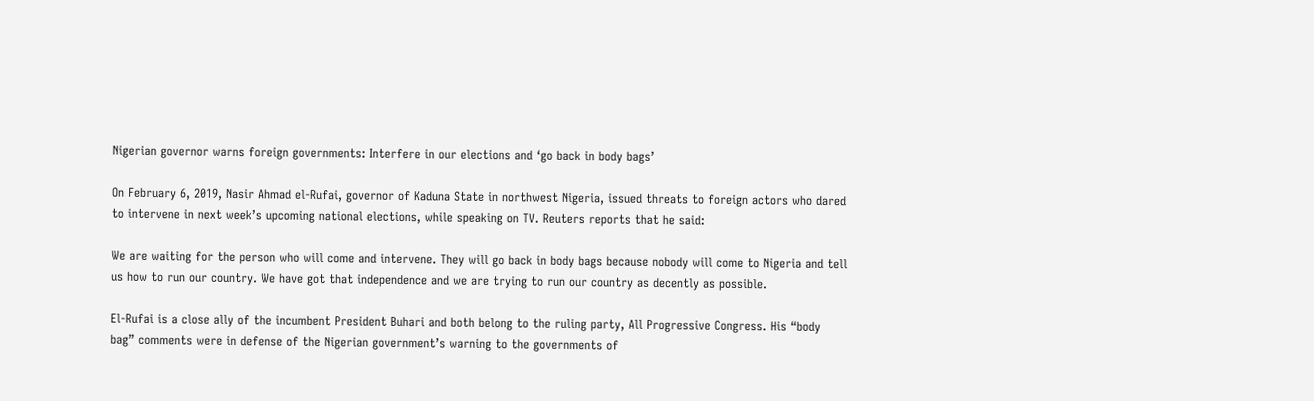Nigerian governor warns foreign governments: Interfere in our elections and ‘go back in body bags’

On February 6, 2019, Nasir Ahmad el-Rufai, governor of Kaduna State in northwest Nigeria, issued threats to foreign actors who dared to intervene in next week’s upcoming national elections, while speaking on TV. Reuters reports that he said:

We are waiting for the person who will come and intervene. They will go back in body bags because nobody will come to Nigeria and tell us how to run our country. We have got that independence and we are trying to run our country as decently as possible.

El-Rufai is a close ally of the incumbent President Buhari and both belong to the ruling party, All Progressive Congress. His “body bag” comments were in defense of the Nigerian government’s warning to the governments of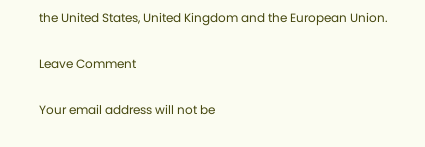the United States, United Kingdom and the European Union.

Leave Comment

Your email address will not be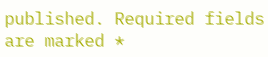published. Required fields are marked *